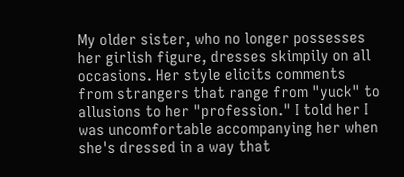My older sister, who no longer possesses her girlish figure, dresses skimpily on all occasions. Her style elicits comments from strangers that range from "yuck" to allusions to her "profession." I told her I was uncomfortable accompanying her when she's dressed in a way that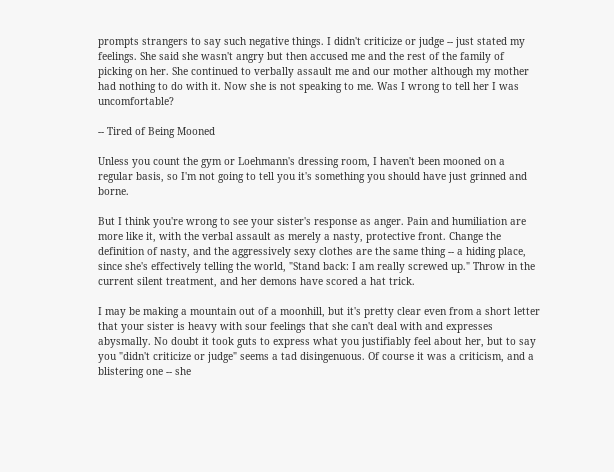prompts strangers to say such negative things. I didn't criticize or judge -- just stated my feelings. She said she wasn't angry but then accused me and the rest of the family of picking on her. She continued to verbally assault me and our mother although my mother had nothing to do with it. Now she is not speaking to me. Was I wrong to tell her I was uncomfortable?

-- Tired of Being Mooned

Unless you count the gym or Loehmann's dressing room, I haven't been mooned on a regular basis, so I'm not going to tell you it's something you should have just grinned and borne.

But I think you're wrong to see your sister's response as anger. Pain and humiliation are more like it, with the verbal assault as merely a nasty, protective front. Change the definition of nasty, and the aggressively sexy clothes are the same thing -- a hiding place, since she's effectively telling the world, "Stand back: I am really screwed up." Throw in the current silent treatment, and her demons have scored a hat trick.

I may be making a mountain out of a moonhill, but it's pretty clear even from a short letter that your sister is heavy with sour feelings that she can't deal with and expresses abysmally. No doubt it took guts to express what you justifiably feel about her, but to say you "didn't criticize or judge" seems a tad disingenuous. Of course it was a criticism, and a blistering one -- she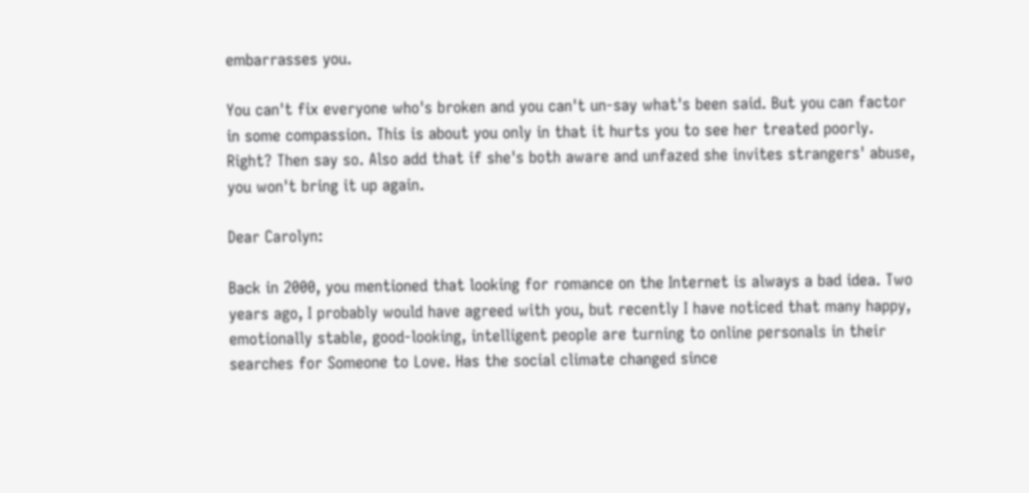embarrasses you.

You can't fix everyone who's broken and you can't un-say what's been said. But you can factor in some compassion. This is about you only in that it hurts you to see her treated poorly. Right? Then say so. Also add that if she's both aware and unfazed she invites strangers' abuse, you won't bring it up again.

Dear Carolyn:

Back in 2000, you mentioned that looking for romance on the Internet is always a bad idea. Two years ago, I probably would have agreed with you, but recently I have noticed that many happy, emotionally stable, good-looking, intelligent people are turning to online personals in their searches for Someone to Love. Has the social climate changed since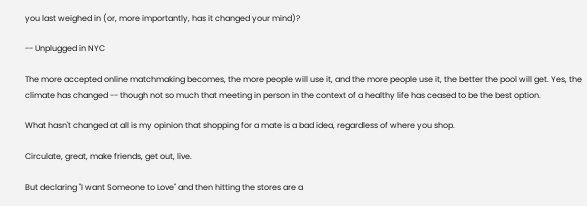you last weighed in (or, more importantly, has it changed your mind)?

-- Unplugged in NYC

The more accepted online matchmaking becomes, the more people will use it, and the more people use it, the better the pool will get. Yes, the climate has changed -- though not so much that meeting in person in the context of a healthy life has ceased to be the best option.

What hasn't changed at all is my opinion that shopping for a mate is a bad idea, regardless of where you shop.

Circulate, great, make friends, get out, live.

But declaring "I want Someone to Love" and then hitting the stores are a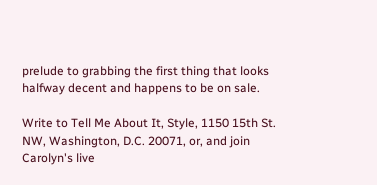prelude to grabbing the first thing that looks halfway decent and happens to be on sale.

Write to Tell Me About It, Style, 1150 15th St. NW, Washington, D.C. 20071, or, and join Carolyn's live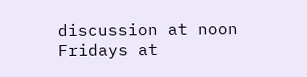discussion at noon Fridays at